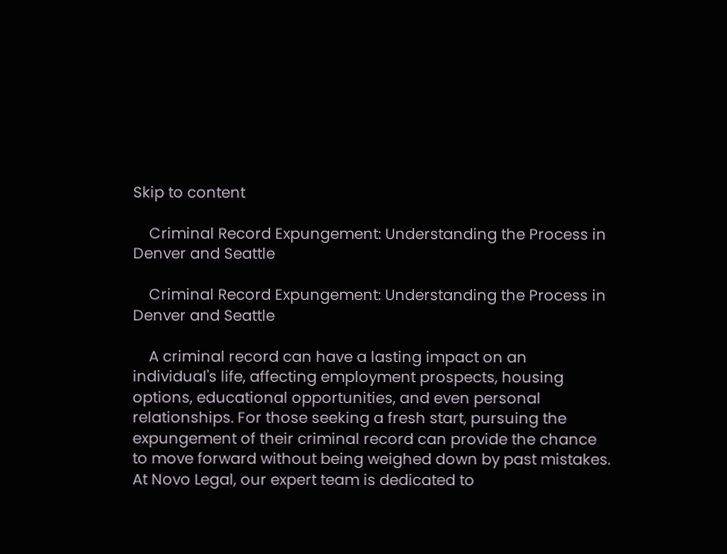Skip to content

    Criminal Record Expungement: Understanding the Process in Denver and Seattle

    Criminal Record Expungement: Understanding the Process in Denver and Seattle

    A criminal record can have a lasting impact on an individual's life, affecting employment prospects, housing options, educational opportunities, and even personal relationships. For those seeking a fresh start, pursuing the expungement of their criminal record can provide the chance to move forward without being weighed down by past mistakes. At Novo Legal, our expert team is dedicated to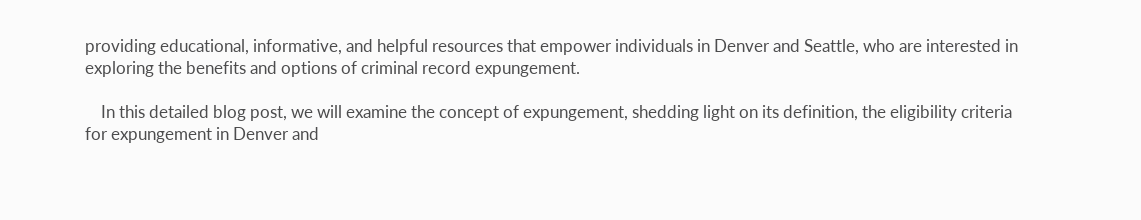providing educational, informative, and helpful resources that empower individuals in Denver and Seattle, who are interested in exploring the benefits and options of criminal record expungement.

    In this detailed blog post, we will examine the concept of expungement, shedding light on its definition, the eligibility criteria for expungement in Denver and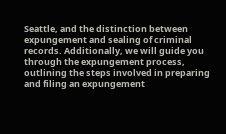Seattle, and the distinction between expungement and sealing of criminal records. Additionally, we will guide you through the expungement process, outlining the steps involved in preparing and filing an expungement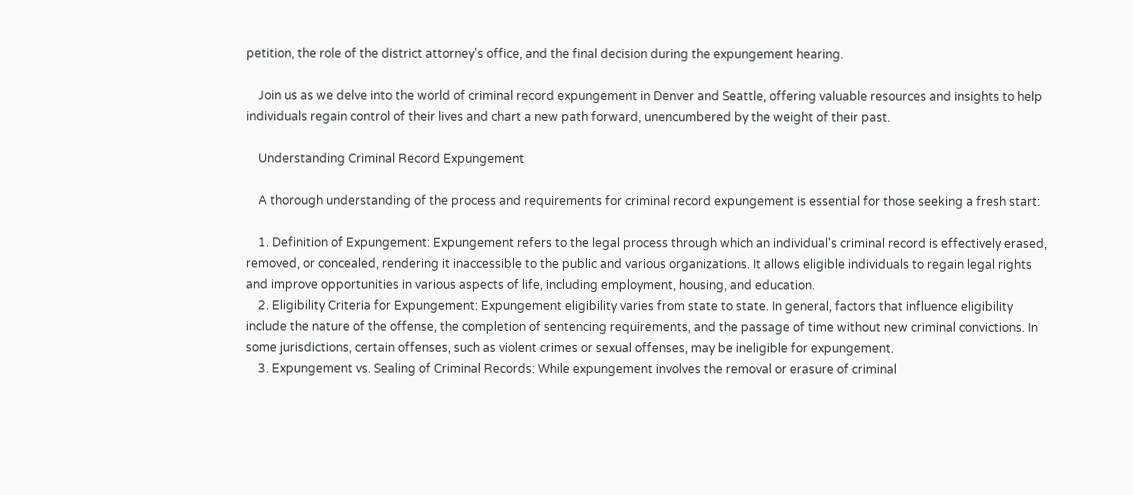petition, the role of the district attorney's office, and the final decision during the expungement hearing.

    Join us as we delve into the world of criminal record expungement in Denver and Seattle, offering valuable resources and insights to help individuals regain control of their lives and chart a new path forward, unencumbered by the weight of their past.

    Understanding Criminal Record Expungement

    A thorough understanding of the process and requirements for criminal record expungement is essential for those seeking a fresh start:

    1. Definition of Expungement: Expungement refers to the legal process through which an individual's criminal record is effectively erased, removed, or concealed, rendering it inaccessible to the public and various organizations. It allows eligible individuals to regain legal rights and improve opportunities in various aspects of life, including employment, housing, and education.
    2. Eligibility Criteria for Expungement: Expungement eligibility varies from state to state. In general, factors that influence eligibility include the nature of the offense, the completion of sentencing requirements, and the passage of time without new criminal convictions. In some jurisdictions, certain offenses, such as violent crimes or sexual offenses, may be ineligible for expungement.
    3. Expungement vs. Sealing of Criminal Records: While expungement involves the removal or erasure of criminal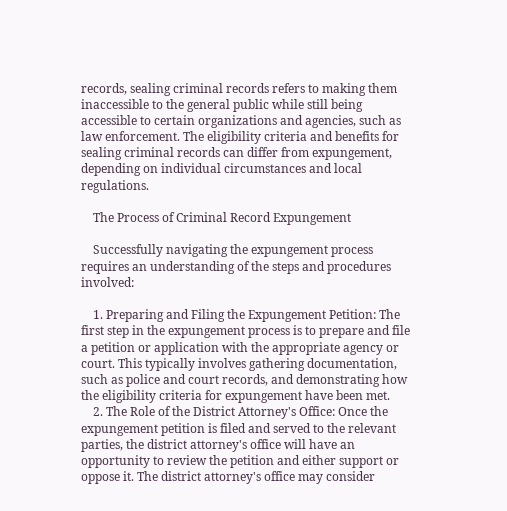records, sealing criminal records refers to making them inaccessible to the general public while still being accessible to certain organizations and agencies, such as law enforcement. The eligibility criteria and benefits for sealing criminal records can differ from expungement, depending on individual circumstances and local regulations.

    The Process of Criminal Record Expungement

    Successfully navigating the expungement process requires an understanding of the steps and procedures involved:

    1. Preparing and Filing the Expungement Petition: The first step in the expungement process is to prepare and file a petition or application with the appropriate agency or court. This typically involves gathering documentation, such as police and court records, and demonstrating how the eligibility criteria for expungement have been met.
    2. The Role of the District Attorney's Office: Once the expungement petition is filed and served to the relevant parties, the district attorney's office will have an opportunity to review the petition and either support or oppose it. The district attorney's office may consider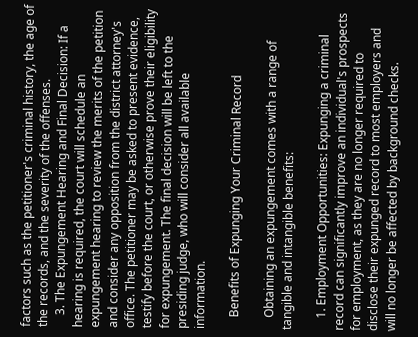factors such as the petitioner's criminal history, the age of the records, and the severity of the offenses.
    3. The Expungement Hearing and Final Decision: If a hearing is required, the court will schedule an expungement hearing to review the merits of the petition and consider any opposition from the district attorney's office. The petitioner may be asked to present evidence, testify before the court, or otherwise prove their eligibility for expungement. The final decision will be left to the presiding judge, who will consider all available information.

    Benefits of Expunging Your Criminal Record

    Obtaining an expungement comes with a range of tangible and intangible benefits:

    1. Employment Opportunities: Expunging a criminal record can significantly improve an individual's prospects for employment, as they are no longer required to disclose their expunged record to most employers and will no longer be affected by background checks.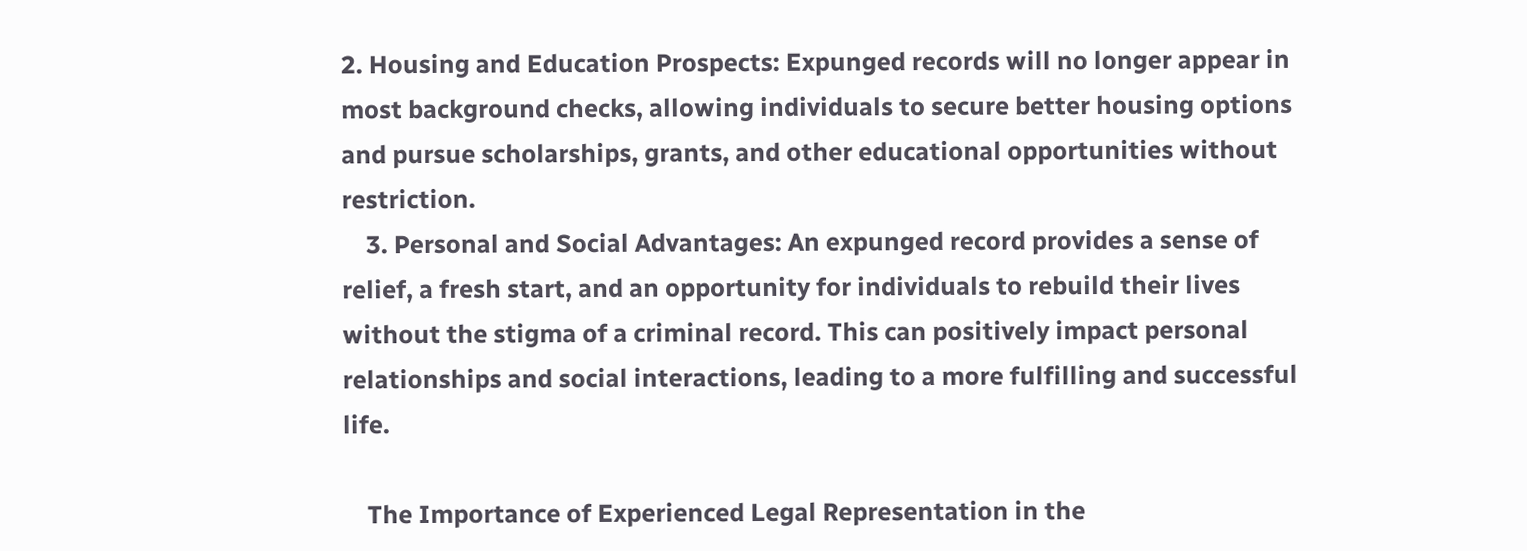2. Housing and Education Prospects: Expunged records will no longer appear in most background checks, allowing individuals to secure better housing options and pursue scholarships, grants, and other educational opportunities without restriction.
    3. Personal and Social Advantages: An expunged record provides a sense of relief, a fresh start, and an opportunity for individuals to rebuild their lives without the stigma of a criminal record. This can positively impact personal relationships and social interactions, leading to a more fulfilling and successful life.

    The Importance of Experienced Legal Representation in the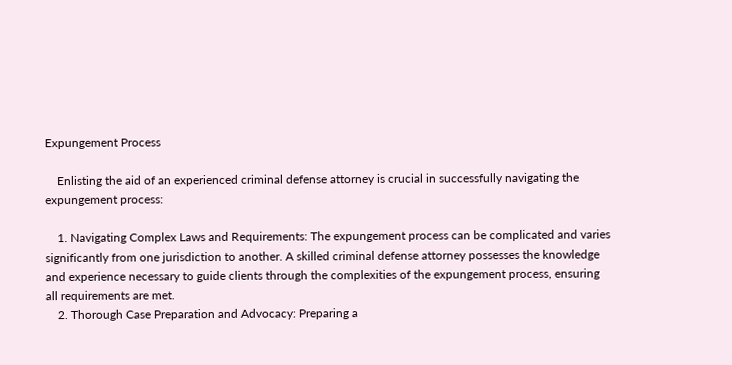Expungement Process

    Enlisting the aid of an experienced criminal defense attorney is crucial in successfully navigating the expungement process:

    1. Navigating Complex Laws and Requirements: The expungement process can be complicated and varies significantly from one jurisdiction to another. A skilled criminal defense attorney possesses the knowledge and experience necessary to guide clients through the complexities of the expungement process, ensuring all requirements are met.
    2. Thorough Case Preparation and Advocacy: Preparing a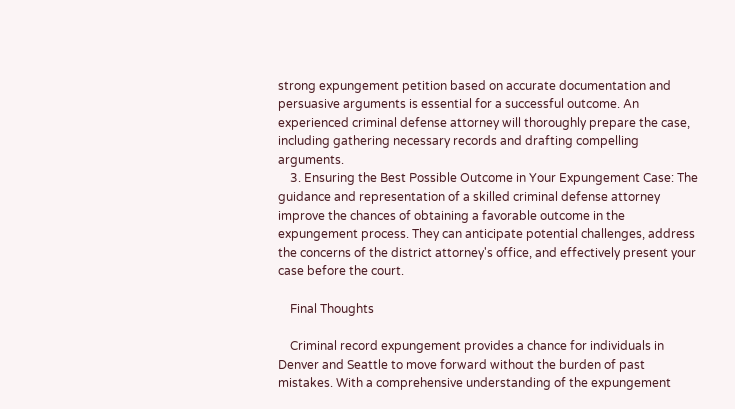strong expungement petition based on accurate documentation and persuasive arguments is essential for a successful outcome. An experienced criminal defense attorney will thoroughly prepare the case, including gathering necessary records and drafting compelling arguments.
    3. Ensuring the Best Possible Outcome in Your Expungement Case: The guidance and representation of a skilled criminal defense attorney improve the chances of obtaining a favorable outcome in the expungement process. They can anticipate potential challenges, address the concerns of the district attorney's office, and effectively present your case before the court.

    Final Thoughts

    Criminal record expungement provides a chance for individuals in Denver and Seattle to move forward without the burden of past mistakes. With a comprehensive understanding of the expungement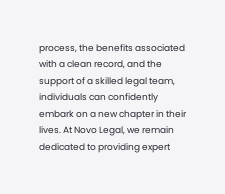process, the benefits associated with a clean record, and the support of a skilled legal team, individuals can confidently embark on a new chapter in their lives. At Novo Legal, we remain dedicated to providing expert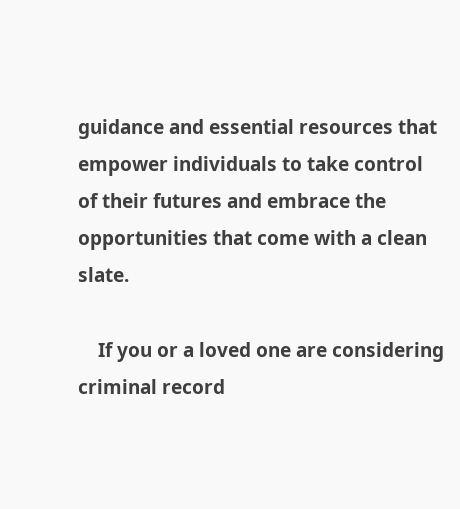guidance and essential resources that empower individuals to take control of their futures and embrace the opportunities that come with a clean slate.

    If you or a loved one are considering criminal record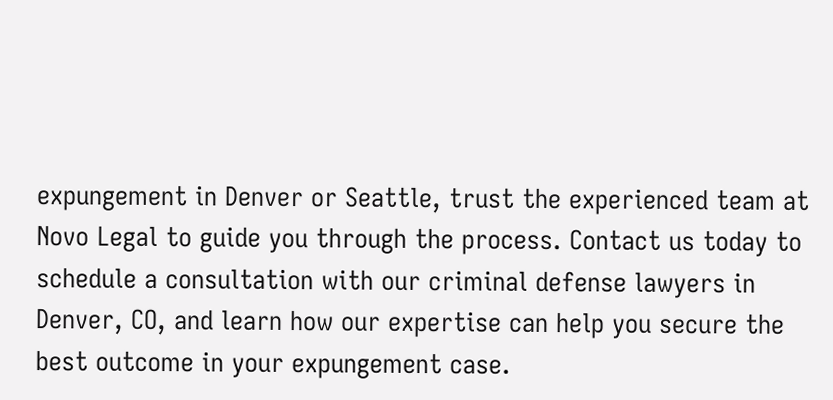expungement in Denver or Seattle, trust the experienced team at Novo Legal to guide you through the process. Contact us today to schedule a consultation with our criminal defense lawyers in Denver, CO, and learn how our expertise can help you secure the best outcome in your expungement case.